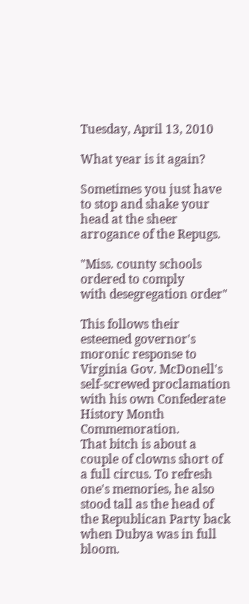Tuesday, April 13, 2010

What year is it again?

Sometimes you just have to stop and shake your head at the sheer arrogance of the Repugs.

"Miss. county schools ordered to comply
with desegregation order"

This follows their esteemed governor's moronic response to Virginia Gov. McDonell's self-screwed proclamation with his own Confederate History Month Commemoration.
That bitch is about a couple of clowns short of a full circus. To refresh one's memories, he also stood tall as the head of the Republican Party back when Dubya was in full bloom.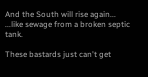And the South will rise again...
...like sewage from a broken septic tank.

These bastards just can't get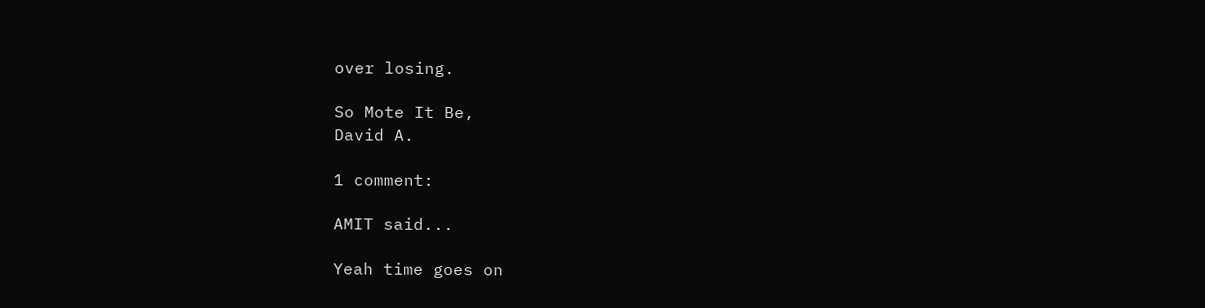over losing.

So Mote It Be,
David A.

1 comment:

AMIT said...

Yeah time goes on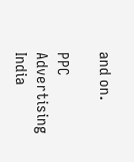and on.

PPC Advertising India